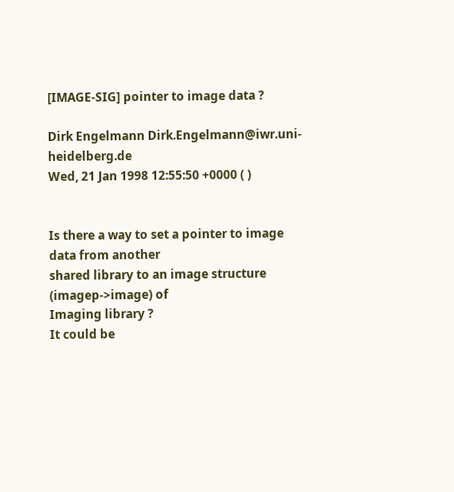[IMAGE-SIG] pointer to image data ?

Dirk Engelmann Dirk.Engelmann@iwr.uni-heidelberg.de
Wed, 21 Jan 1998 12:55:50 +0000 ( )


Is there a way to set a pointer to image data from another
shared library to an image structure (imagep->image) of
Imaging library ?
It could be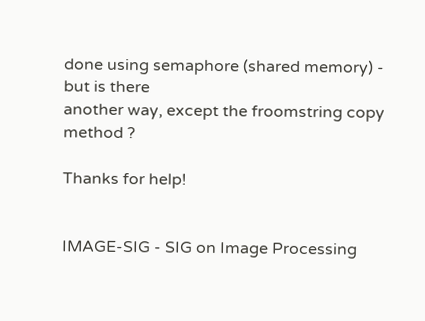done using semaphore (shared memory) - but is there
another way, except the froomstring copy method ?

Thanks for help!


IMAGE-SIG - SIG on Image Processing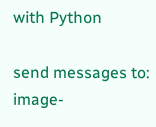with Python

send messages to: image-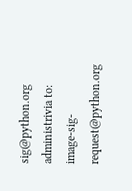sig@python.org
administrivia to: image-sig-request@python.org